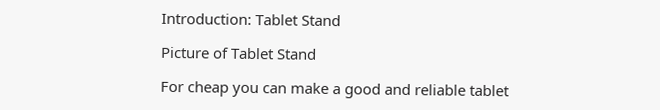Introduction: Tablet Stand

Picture of Tablet Stand

For cheap you can make a good and reliable tablet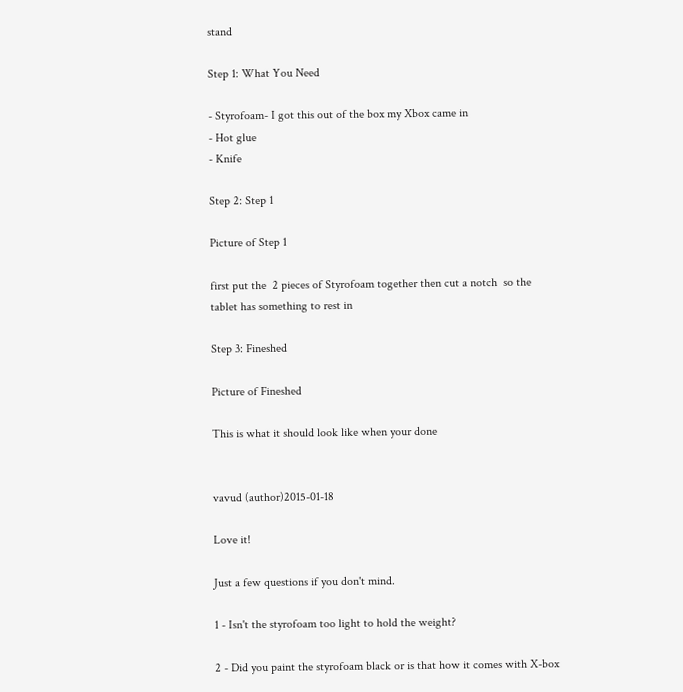stand

Step 1: What You Need

- Styrofoam- I got this out of the box my Xbox came in
- Hot glue
- Knife

Step 2: Step 1

Picture of Step 1

first put the  2 pieces of Styrofoam together then cut a notch  so the tablet has something to rest in

Step 3: Fineshed

Picture of Fineshed

This is what it should look like when your done


vavud (author)2015-01-18

Love it!

Just a few questions if you don't mind.

1 - Isn't the styrofoam too light to hold the weight?

2 - Did you paint the styrofoam black or is that how it comes with X-box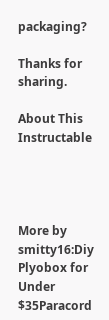packaging?

Thanks for sharing.

About This Instructable




More by smitty16:Diy Plyobox for Under $35Paracord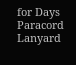for Days Paracord Lanyard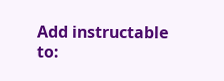Add instructable to: